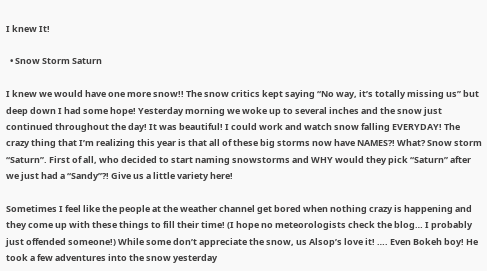I knew It!

  • Snow Storm Saturn

I knew we would have one more snow!! The snow critics kept saying “No way, it’s totally missing us” but deep down I had some hope! Yesterday morning we woke up to several inches and the snow just continued throughout the day! It was beautiful! I could work and watch snow falling EVERYDAY! The crazy thing that I’m realizing this year is that all of these big storms now have NAMES?! What? Snow storm “Saturn”. First of all, who decided to start naming snowstorms and WHY would they pick “Saturn” after we just had a “Sandy”?! Give us a little variety here!

Sometimes I feel like the people at the weather channel get bored when nothing crazy is happening and they come up with these things to fill their time! (I hope no meteorologists check the blog… I probably just offended someone!) While some don’t appreciate the snow, us Alsop’s love it! …. Even Bokeh boy! He took a few adventures into the snow yesterday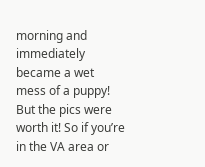morning and immediately became a wet mess of a puppy! But the pics were worth it! So if you’re in the VA area or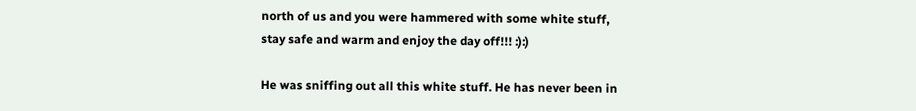north of us and you were hammered with some white stuff, stay safe and warm and enjoy the day off!!! :):)

He was sniffing out all this white stuff. He has never been in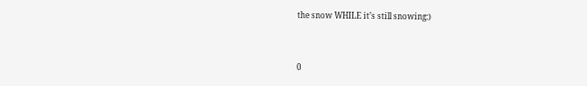the snow WHILE it’s still snowing:)


0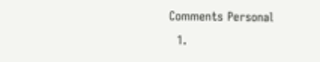Comments Personal
  1.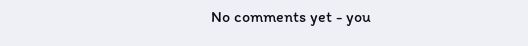No comments yet - you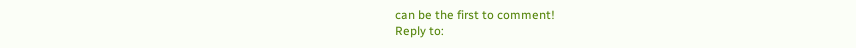can be the first to comment!
Reply to: